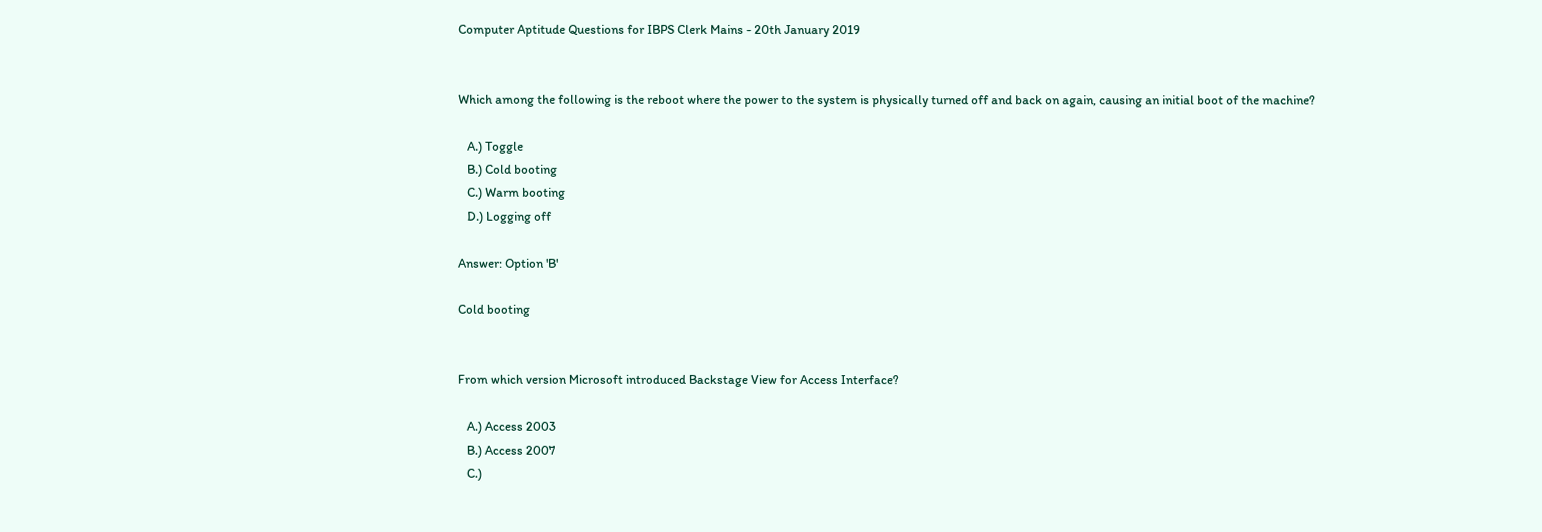Computer Aptitude Questions for IBPS Clerk Mains - 20th January 2019


Which among the following is the reboot where the power to the system is physically turned off and back on again, causing an initial boot of the machine?

   A.) Toggle
   B.) Cold booting
   C.) Warm booting
   D.) Logging off

Answer: Option 'B'

Cold booting


From which version Microsoft introduced Backstage View for Access Interface?

   A.) Access 2003
   B.) Access 2007
   C.)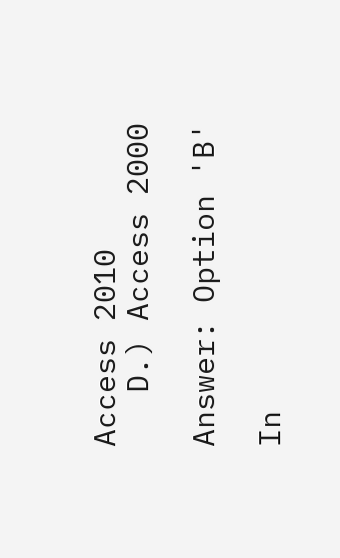Access 2010
   D.) Access 2000

Answer: Option 'B'

In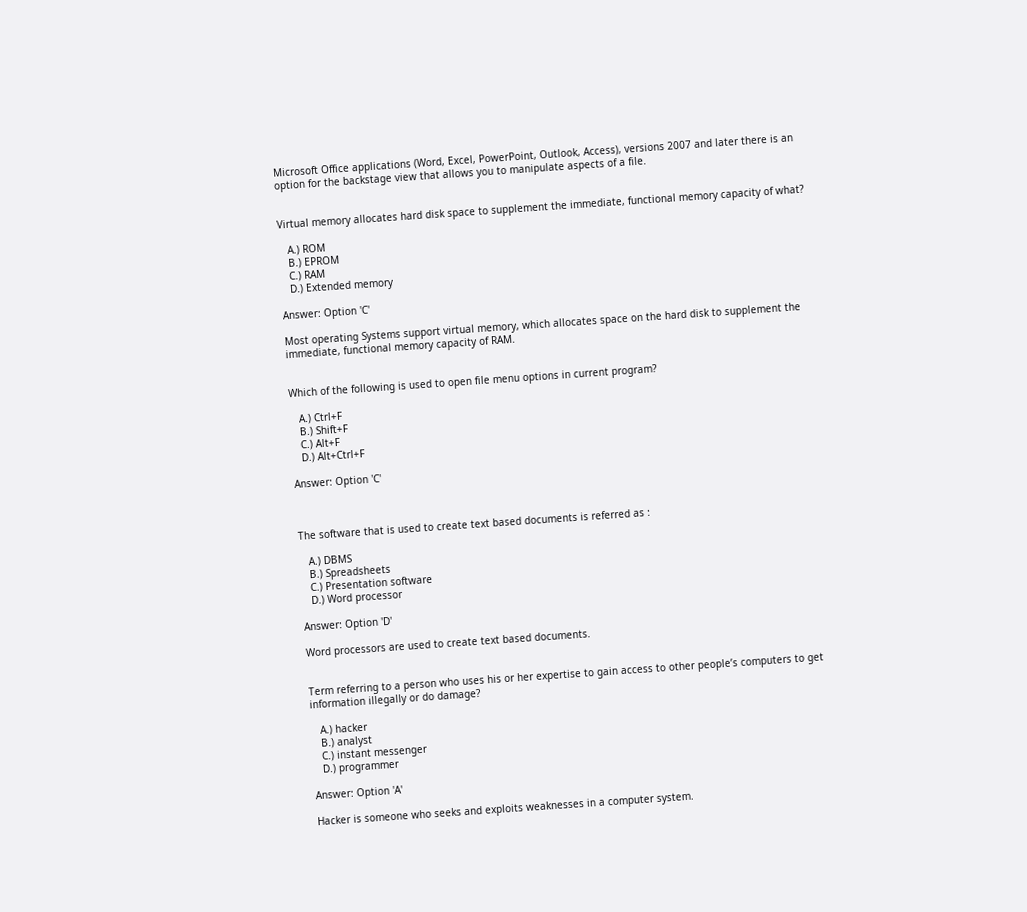Microsoft Office applications (Word, Excel, PowerPoint, Outlook, Access), versions 2007 and later there is an option for the backstage view that allows you to manipulate aspects of a file.


Virtual memory allocates hard disk space to supplement the immediate, functional memory capacity of what?

   A.) ROM
   B.) EPROM
   C.) RAM
   D.) Extended memory

Answer: Option 'C'

Most operating Systems support virtual memory, which allocates space on the hard disk to supplement the immediate, functional memory capacity of RAM.


Which of the following is used to open file menu options in current program?

   A.) Ctrl+F
   B.) Shift+F
   C.) Alt+F
   D.) Alt+Ctrl+F

Answer: Option 'C'



The software that is used to create text based documents is referred as :

   A.) DBMS
   B.) Spreadsheets
   C.) Presentation software
   D.) Word processor

Answer: Option 'D'

Word processors are used to create text based documents.


Term referring to a person who uses his or her expertise to gain access to other people’s computers to get information illegally or do damage?

   A.) hacker
   B.) analyst
   C.) instant messenger
   D.) programmer

Answer: Option 'A'

Hacker is someone who seeks and exploits weaknesses in a computer system.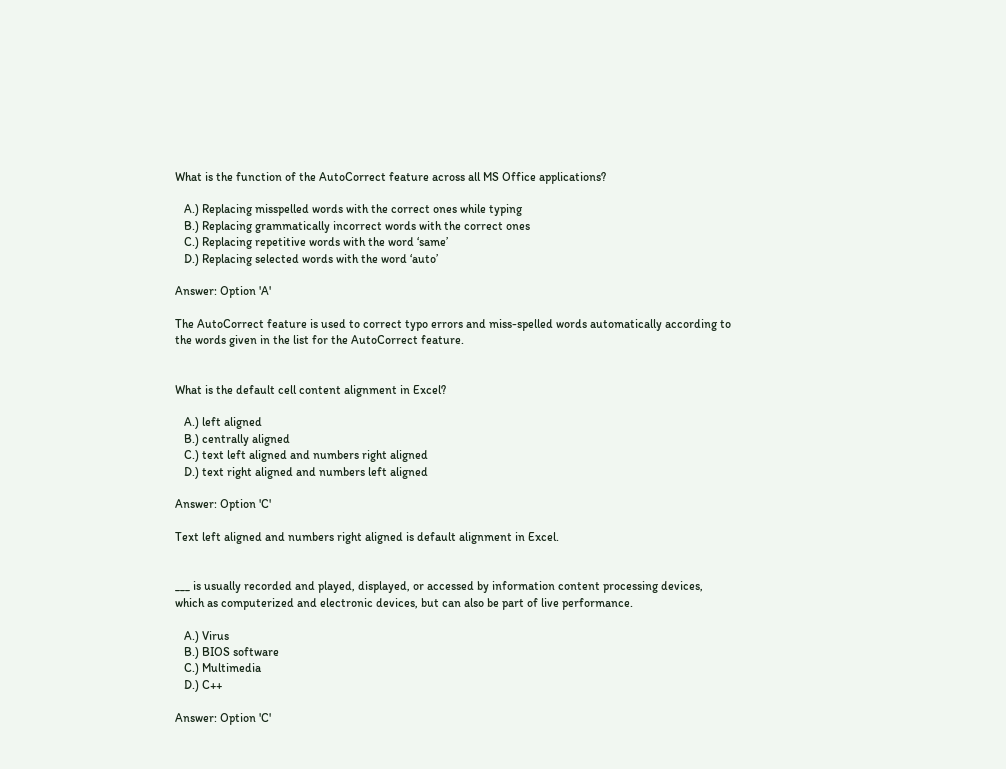What is the function of the AutoCorrect feature across all MS Office applications?

   A.) Replacing misspelled words with the correct ones while typing
   B.) Replacing grammatically incorrect words with the correct ones
   C.) Replacing repetitive words with the word ‘same’
   D.) Replacing selected words with the word ‘auto’

Answer: Option 'A'

The AutoCorrect feature is used to correct typo errors and miss-spelled words automatically according to the words given in the list for the AutoCorrect feature.


What is the default cell content alignment in Excel?

   A.) left aligned
   B.) centrally aligned
   C.) text left aligned and numbers right aligned
   D.) text right aligned and numbers left aligned

Answer: Option 'C'

Text left aligned and numbers right aligned is default alignment in Excel.


___ is usually recorded and played, displayed, or accessed by information content processing devices, which as computerized and electronic devices, but can also be part of live performance.

   A.) Virus
   B.) BIOS software
   C.) Multimedia
   D.) C++

Answer: Option 'C'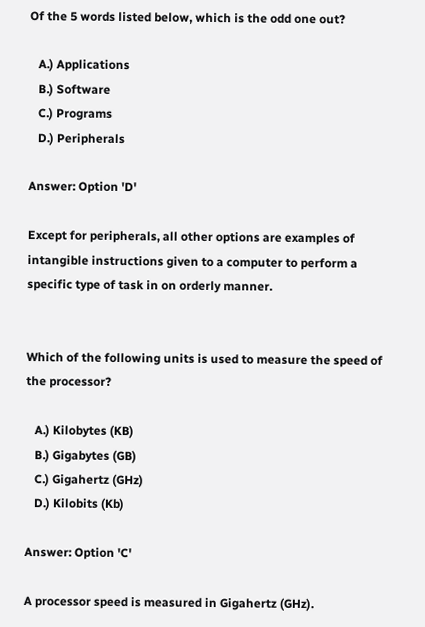Of the 5 words listed below, which is the odd one out?

   A.) Applications
   B.) Software
   C.) Programs
   D.) Peripherals

Answer: Option 'D'

Except for peripherals, all other options are examples of intangible instructions given to a computer to perform a specific type of task in on orderly manner.


Which of the following units is used to measure the speed of the processor?

   A.) Kilobytes (KB)
   B.) Gigabytes (GB)
   C.) Gigahertz (GHz)
   D.) Kilobits (Kb)

Answer: Option 'C'

A processor speed is measured in Gigahertz (GHz).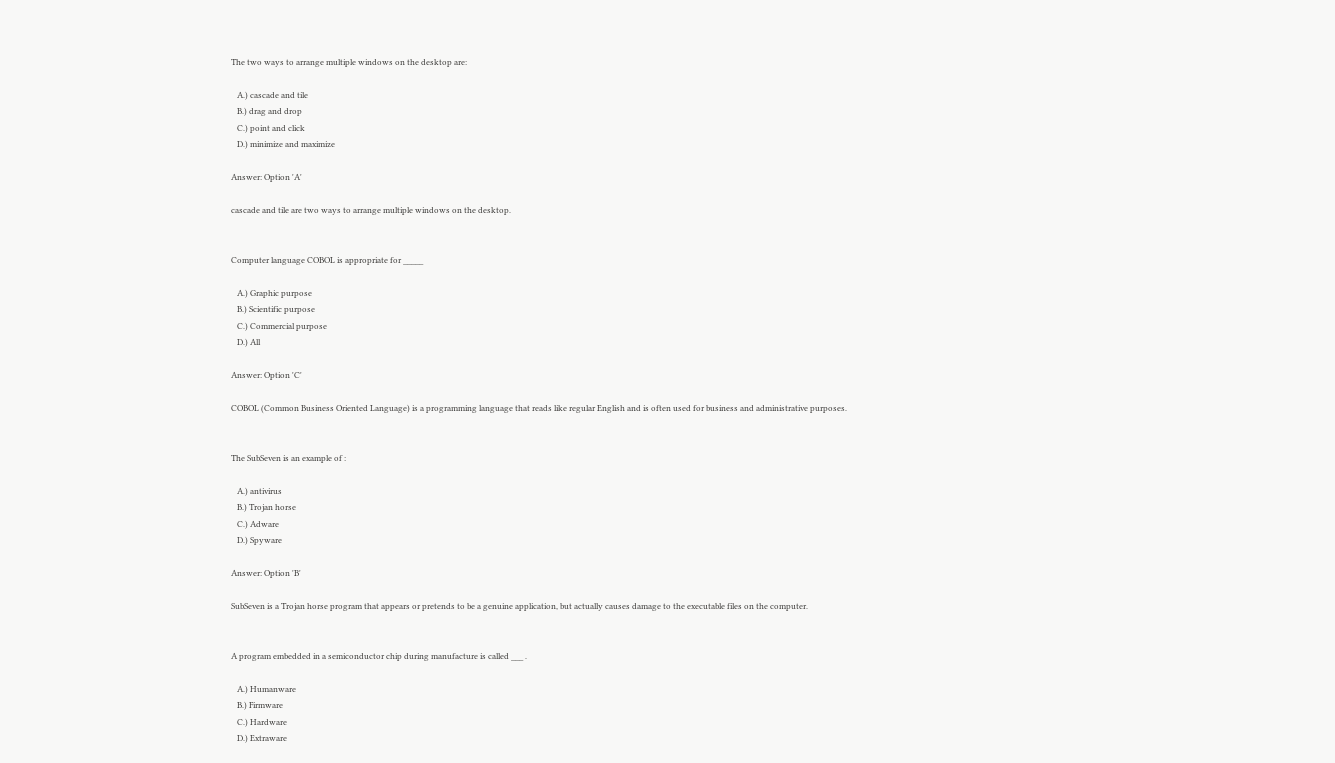The two ways to arrange multiple windows on the desktop are:

   A.) cascade and tile
   B.) drag and drop
   C.) point and click
   D.) minimize and maximize

Answer: Option 'A'

cascade and tile are two ways to arrange multiple windows on the desktop.


Computer language COBOL is appropriate for _____

   A.) Graphic purpose
   B.) Scientific purpose
   C.) Commercial purpose
   D.) All

Answer: Option 'C'

COBOL (Common Business Oriented Language) is a programming language that reads like regular English and is often used for business and administrative purposes.


The SubSeven is an example of :

   A.) antivirus
   B.) Trojan horse
   C.) Adware
   D.) Spyware

Answer: Option 'B'

SubSeven is a Trojan horse program that appears or pretends to be a genuine application, but actually causes damage to the executable files on the computer.


A program embedded in a semiconductor chip during manufacture is called ___ .

   A.) Humanware
   B.) Firmware
   C.) Hardware
   D.) Extraware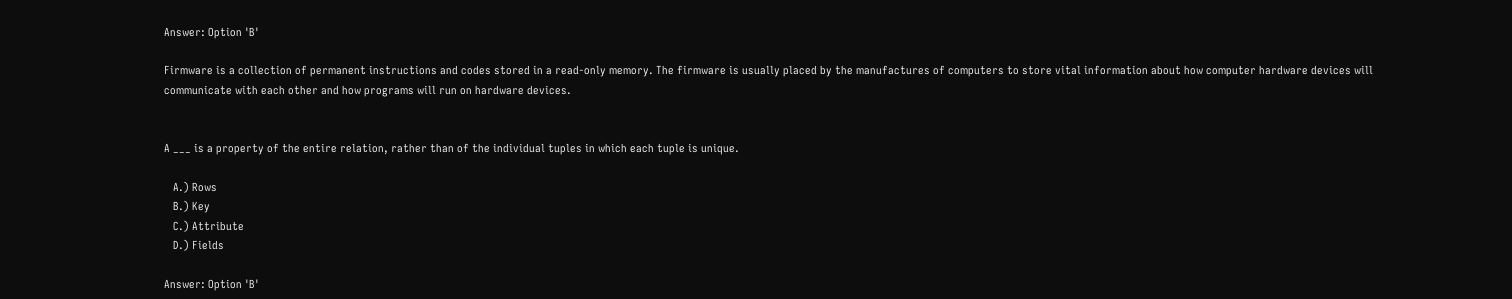Answer: Option 'B'

Firmware is a collection of permanent instructions and codes stored in a read-only memory. The firmware is usually placed by the manufactures of computers to store vital information about how computer hardware devices will communicate with each other and how programs will run on hardware devices.


A ___ is a property of the entire relation, rather than of the individual tuples in which each tuple is unique.

   A.) Rows
   B.) Key
   C.) Attribute
   D.) Fields

Answer: Option 'B'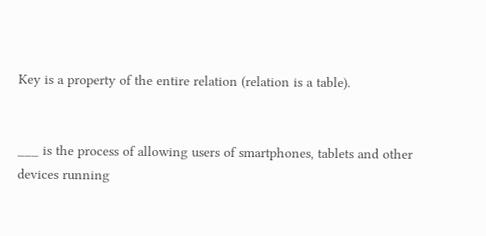Key is a property of the entire relation (relation is a table).


___ is the process of allowing users of smartphones, tablets and other devices running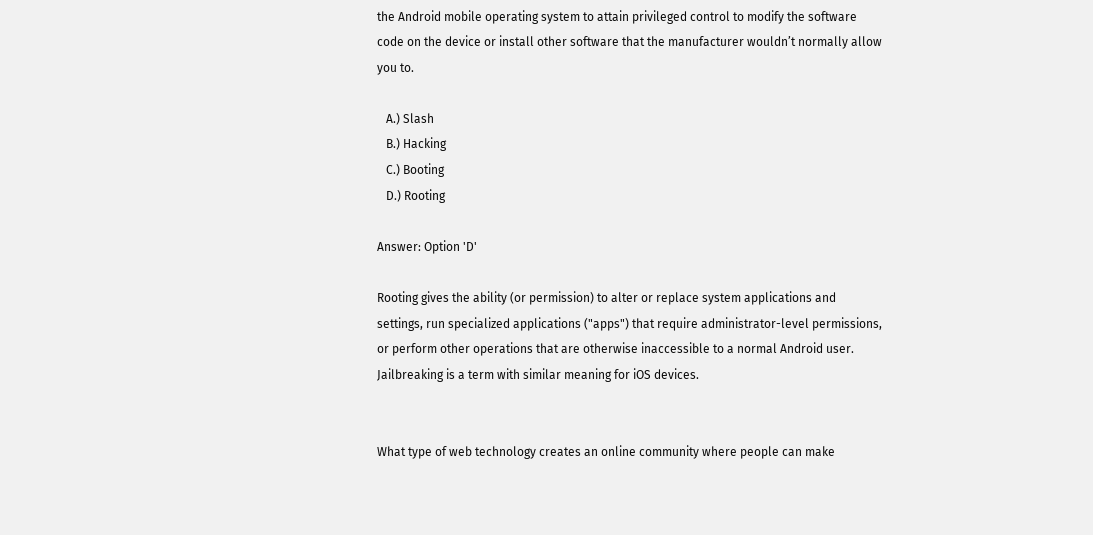the Android mobile operating system to attain privileged control to modify the software code on the device or install other software that the manufacturer wouldn’t normally allow you to.

   A.) Slash
   B.) Hacking
   C.) Booting
   D.) Rooting

Answer: Option 'D'

Rooting gives the ability (or permission) to alter or replace system applications and settings, run specialized applications ("apps") that require administrator-level permissions, or perform other operations that are otherwise inaccessible to a normal Android user. Jailbreaking is a term with similar meaning for iOS devices.


What type of web technology creates an online community where people can make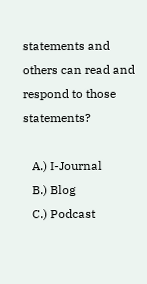statements and others can read and respond to those statements?

   A.) I-Journal
   B.) Blog
   C.) Podcast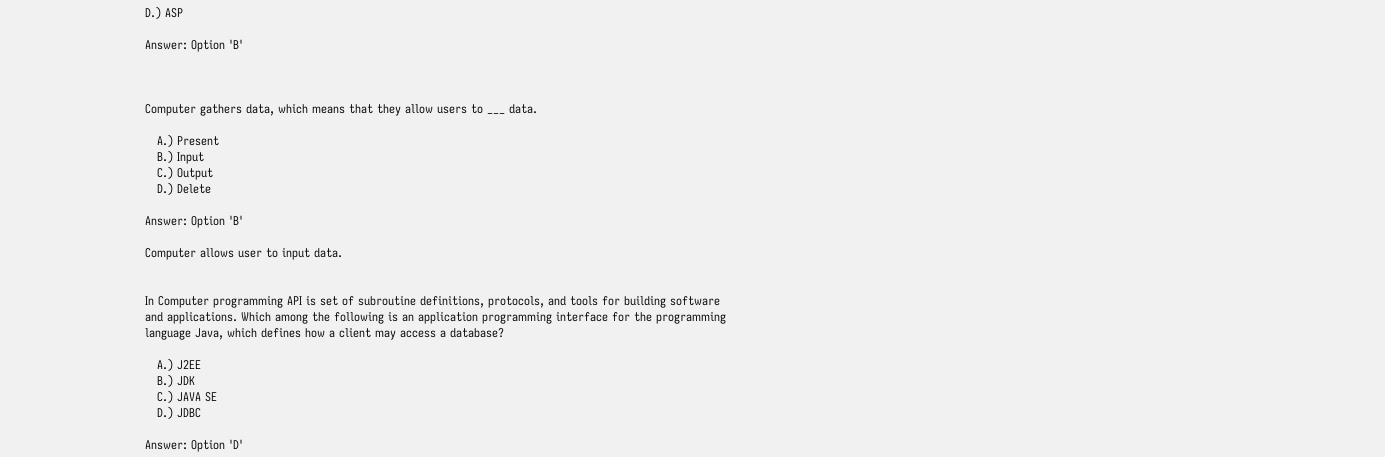D.) ASP

Answer: Option 'B'



Computer gathers data, which means that they allow users to ___ data.

   A.) Present
   B.) Input
   C.) Output
   D.) Delete

Answer: Option 'B'

Computer allows user to input data.


In Computer programming API is set of subroutine definitions, protocols, and tools for building software and applications. Which among the following is an application programming interface for the programming language Java, which defines how a client may access a database?

   A.) J2EE
   B.) JDK
   C.) JAVA SE
   D.) JDBC

Answer: Option 'D'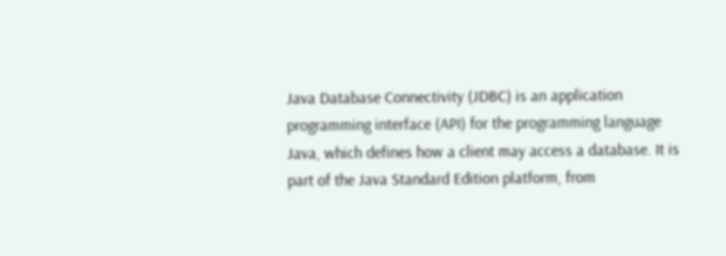Java Database Connectivity (JDBC) is an application programming interface (API) for the programming language Java, which defines how a client may access a database. It is part of the Java Standard Edition platform, from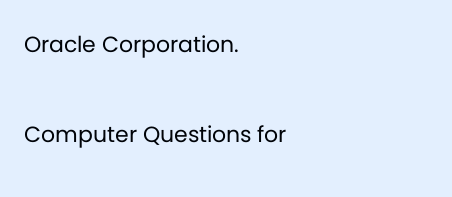Oracle Corporation.

Computer Questions for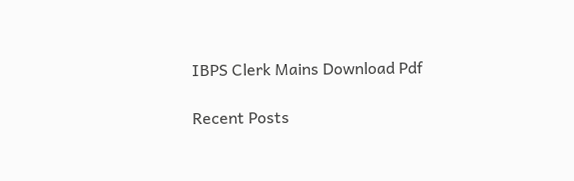IBPS Clerk Mains Download Pdf

Recent Posts